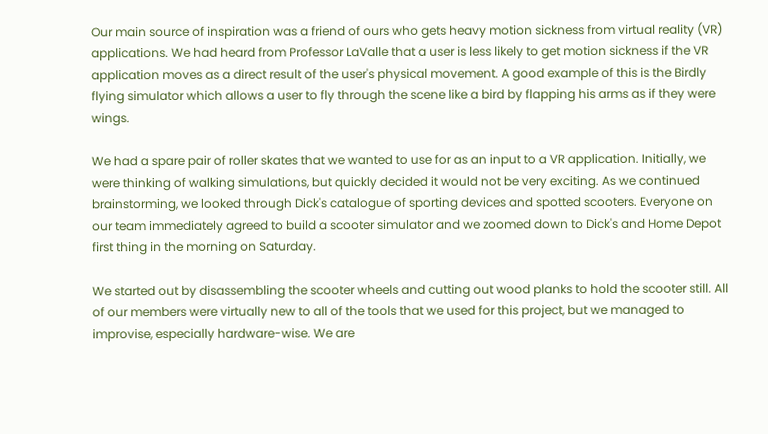Our main source of inspiration was a friend of ours who gets heavy motion sickness from virtual reality (VR) applications. We had heard from Professor LaValle that a user is less likely to get motion sickness if the VR application moves as a direct result of the user's physical movement. A good example of this is the Birdly flying simulator which allows a user to fly through the scene like a bird by flapping his arms as if they were wings.

We had a spare pair of roller skates that we wanted to use for as an input to a VR application. Initially, we were thinking of walking simulations, but quickly decided it would not be very exciting. As we continued brainstorming, we looked through Dick's catalogue of sporting devices and spotted scooters. Everyone on our team immediately agreed to build a scooter simulator and we zoomed down to Dick's and Home Depot first thing in the morning on Saturday.

We started out by disassembling the scooter wheels and cutting out wood planks to hold the scooter still. All of our members were virtually new to all of the tools that we used for this project, but we managed to improvise, especially hardware-wise. We are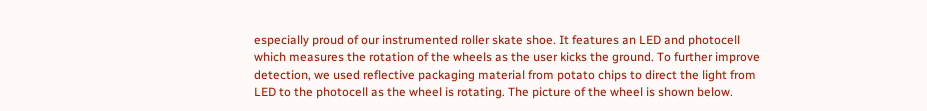especially proud of our instrumented roller skate shoe. It features an LED and photocell which measures the rotation of the wheels as the user kicks the ground. To further improve detection, we used reflective packaging material from potato chips to direct the light from LED to the photocell as the wheel is rotating. The picture of the wheel is shown below.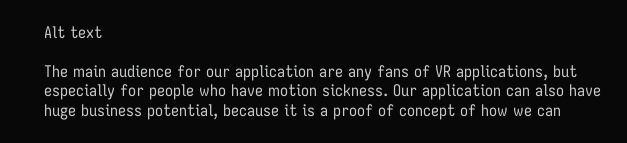Alt text

The main audience for our application are any fans of VR applications, but especially for people who have motion sickness. Our application can also have huge business potential, because it is a proof of concept of how we can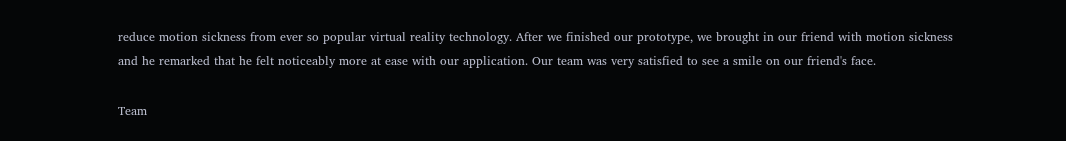reduce motion sickness from ever so popular virtual reality technology. After we finished our prototype, we brought in our friend with motion sickness and he remarked that he felt noticeably more at ease with our application. Our team was very satisfied to see a smile on our friend's face.

Team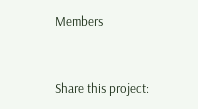Members


Share this project: